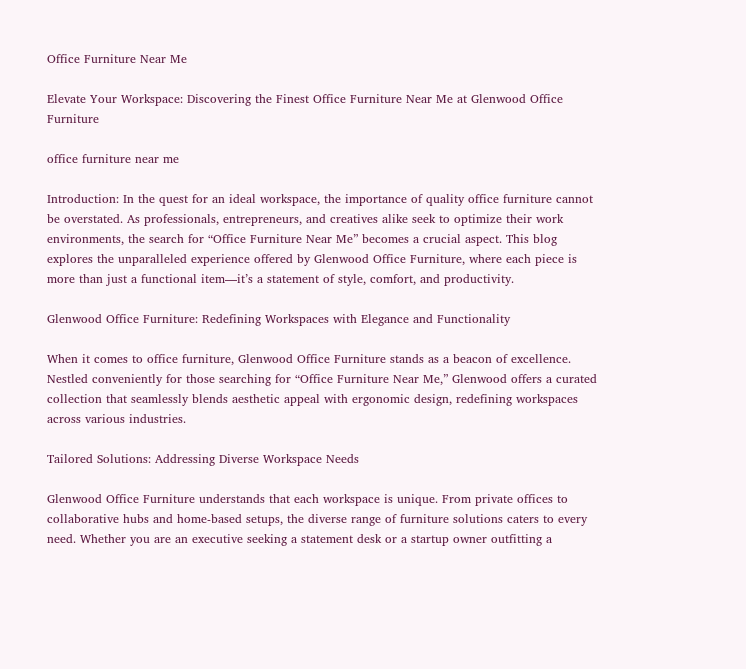Office Furniture Near Me

Elevate Your Workspace: Discovering the Finest Office Furniture Near Me at Glenwood Office Furniture

office furniture near me

Introduction: In the quest for an ideal workspace, the importance of quality office furniture cannot be overstated. As professionals, entrepreneurs, and creatives alike seek to optimize their work environments, the search for “Office Furniture Near Me” becomes a crucial aspect. This blog explores the unparalleled experience offered by Glenwood Office Furniture, where each piece is more than just a functional item—it’s a statement of style, comfort, and productivity.

Glenwood Office Furniture: Redefining Workspaces with Elegance and Functionality

When it comes to office furniture, Glenwood Office Furniture stands as a beacon of excellence. Nestled conveniently for those searching for “Office Furniture Near Me,” Glenwood offers a curated collection that seamlessly blends aesthetic appeal with ergonomic design, redefining workspaces across various industries.

Tailored Solutions: Addressing Diverse Workspace Needs

Glenwood Office Furniture understands that each workspace is unique. From private offices to collaborative hubs and home-based setups, the diverse range of furniture solutions caters to every need. Whether you are an executive seeking a statement desk or a startup owner outfitting a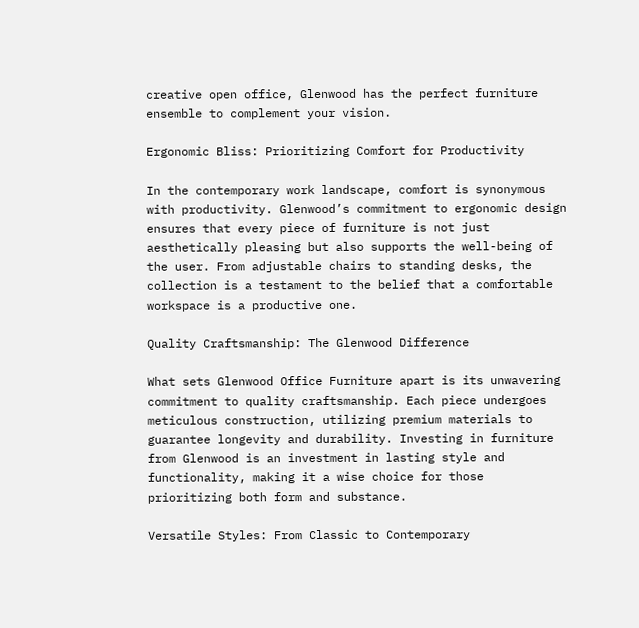creative open office, Glenwood has the perfect furniture ensemble to complement your vision.

Ergonomic Bliss: Prioritizing Comfort for Productivity

In the contemporary work landscape, comfort is synonymous with productivity. Glenwood’s commitment to ergonomic design ensures that every piece of furniture is not just aesthetically pleasing but also supports the well-being of the user. From adjustable chairs to standing desks, the collection is a testament to the belief that a comfortable workspace is a productive one.

Quality Craftsmanship: The Glenwood Difference

What sets Glenwood Office Furniture apart is its unwavering commitment to quality craftsmanship. Each piece undergoes meticulous construction, utilizing premium materials to guarantee longevity and durability. Investing in furniture from Glenwood is an investment in lasting style and functionality, making it a wise choice for those prioritizing both form and substance.

Versatile Styles: From Classic to Contemporary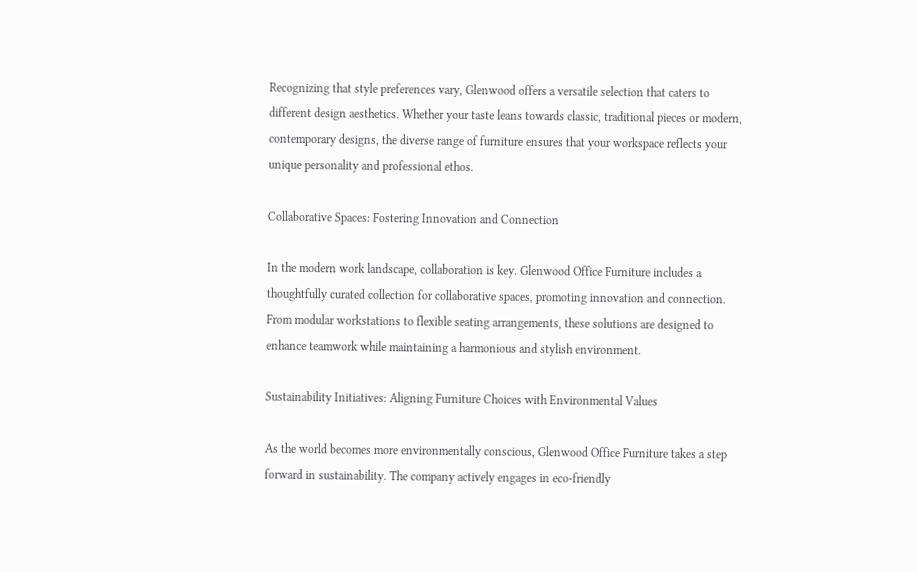Recognizing that style preferences vary, Glenwood offers a versatile selection that caters to different design aesthetics. Whether your taste leans towards classic, traditional pieces or modern, contemporary designs, the diverse range of furniture ensures that your workspace reflects your unique personality and professional ethos.

Collaborative Spaces: Fostering Innovation and Connection

In the modern work landscape, collaboration is key. Glenwood Office Furniture includes a thoughtfully curated collection for collaborative spaces, promoting innovation and connection. From modular workstations to flexible seating arrangements, these solutions are designed to enhance teamwork while maintaining a harmonious and stylish environment.

Sustainability Initiatives: Aligning Furniture Choices with Environmental Values

As the world becomes more environmentally conscious, Glenwood Office Furniture takes a step forward in sustainability. The company actively engages in eco-friendly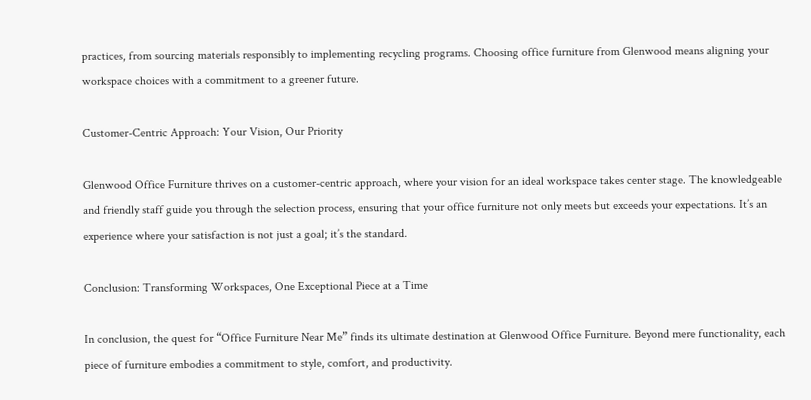practices, from sourcing materials responsibly to implementing recycling programs. Choosing office furniture from Glenwood means aligning your workspace choices with a commitment to a greener future.

Customer-Centric Approach: Your Vision, Our Priority

Glenwood Office Furniture thrives on a customer-centric approach, where your vision for an ideal workspace takes center stage. The knowledgeable and friendly staff guide you through the selection process, ensuring that your office furniture not only meets but exceeds your expectations. It’s an experience where your satisfaction is not just a goal; it’s the standard.

Conclusion: Transforming Workspaces, One Exceptional Piece at a Time

In conclusion, the quest for “Office Furniture Near Me” finds its ultimate destination at Glenwood Office Furniture. Beyond mere functionality, each piece of furniture embodies a commitment to style, comfort, and productivity.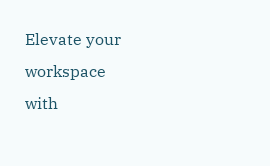Elevate your workspace with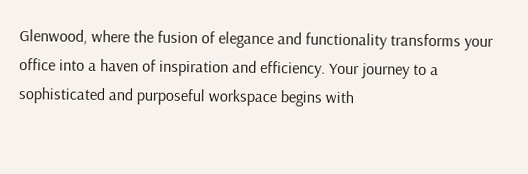Glenwood, where the fusion of elegance and functionality transforms your office into a haven of inspiration and efficiency. Your journey to a sophisticated and purposeful workspace begins with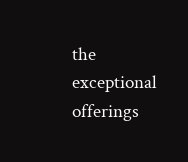the exceptional offerings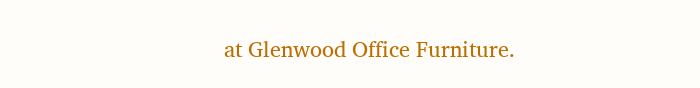at Glenwood Office Furniture.